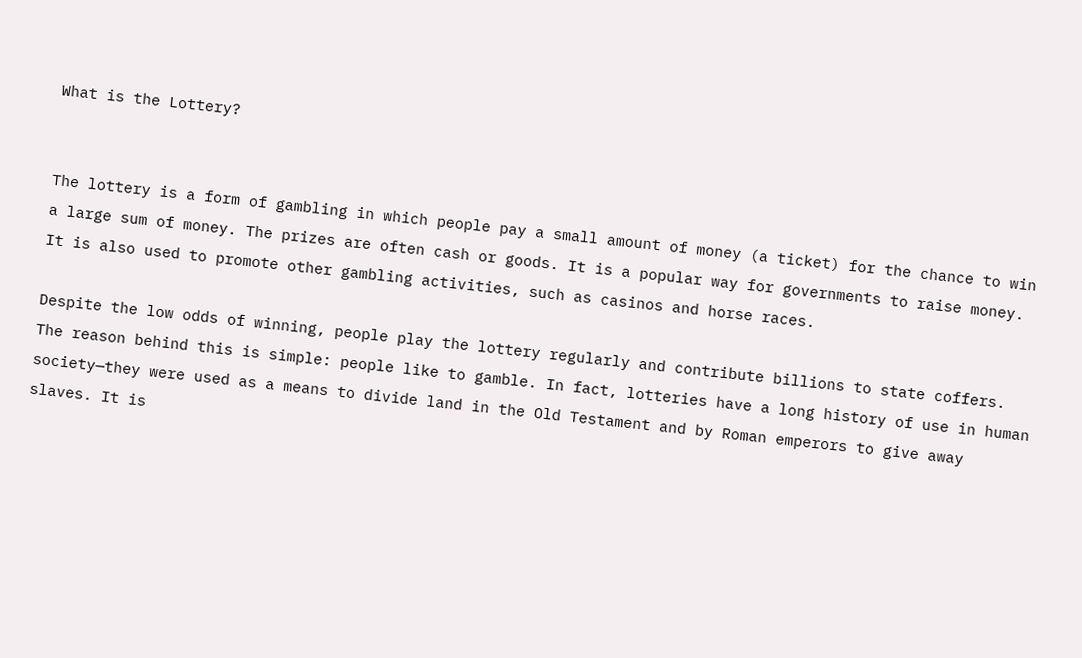What is the Lottery?


The lottery is a form of gambling in which people pay a small amount of money (a ticket) for the chance to win a large sum of money. The prizes are often cash or goods. It is a popular way for governments to raise money. It is also used to promote other gambling activities, such as casinos and horse races.

Despite the low odds of winning, people play the lottery regularly and contribute billions to state coffers. The reason behind this is simple: people like to gamble. In fact, lotteries have a long history of use in human society—they were used as a means to divide land in the Old Testament and by Roman emperors to give away slaves. It is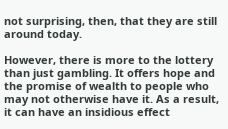not surprising, then, that they are still around today.

However, there is more to the lottery than just gambling. It offers hope and the promise of wealth to people who may not otherwise have it. As a result, it can have an insidious effect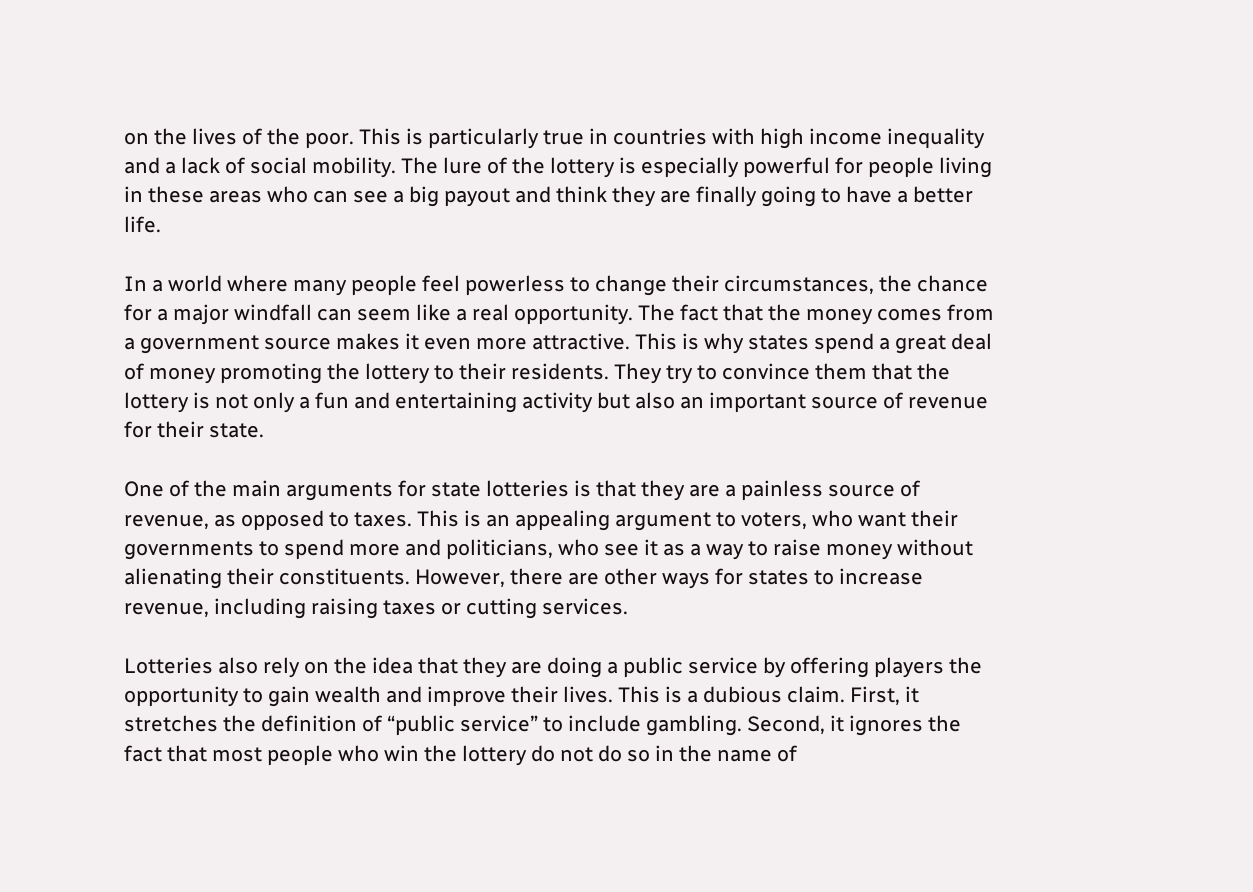on the lives of the poor. This is particularly true in countries with high income inequality and a lack of social mobility. The lure of the lottery is especially powerful for people living in these areas who can see a big payout and think they are finally going to have a better life.

In a world where many people feel powerless to change their circumstances, the chance for a major windfall can seem like a real opportunity. The fact that the money comes from a government source makes it even more attractive. This is why states spend a great deal of money promoting the lottery to their residents. They try to convince them that the lottery is not only a fun and entertaining activity but also an important source of revenue for their state.

One of the main arguments for state lotteries is that they are a painless source of revenue, as opposed to taxes. This is an appealing argument to voters, who want their governments to spend more and politicians, who see it as a way to raise money without alienating their constituents. However, there are other ways for states to increase revenue, including raising taxes or cutting services.

Lotteries also rely on the idea that they are doing a public service by offering players the opportunity to gain wealth and improve their lives. This is a dubious claim. First, it stretches the definition of “public service” to include gambling. Second, it ignores the fact that most people who win the lottery do not do so in the name of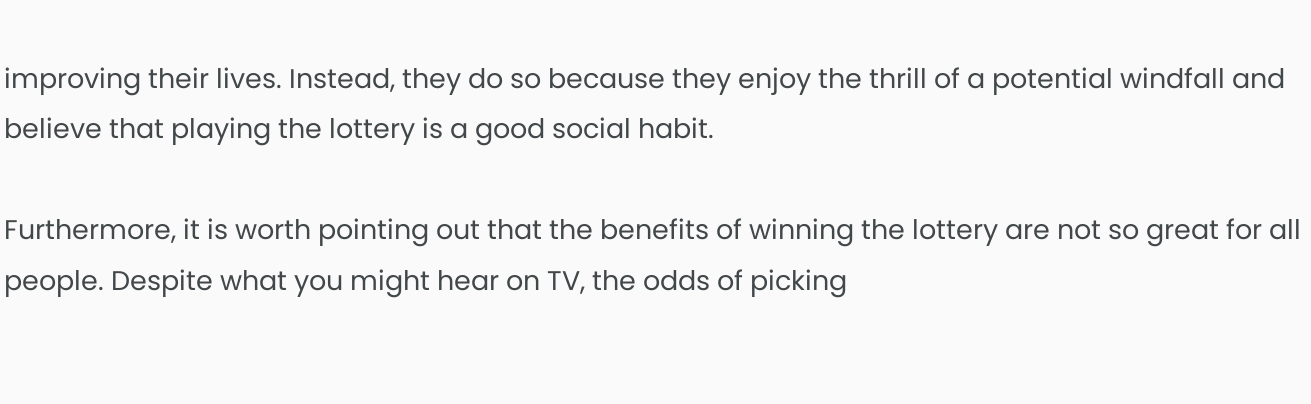improving their lives. Instead, they do so because they enjoy the thrill of a potential windfall and believe that playing the lottery is a good social habit.

Furthermore, it is worth pointing out that the benefits of winning the lottery are not so great for all people. Despite what you might hear on TV, the odds of picking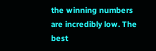the winning numbers are incredibly low. The best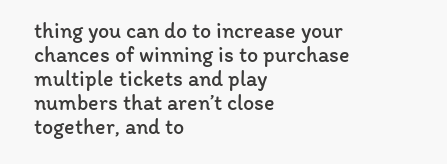thing you can do to increase your chances of winning is to purchase multiple tickets and play numbers that aren’t close together, and to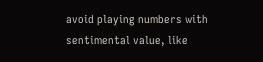avoid playing numbers with sentimental value, like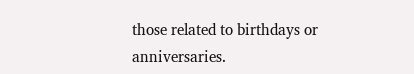those related to birthdays or anniversaries.